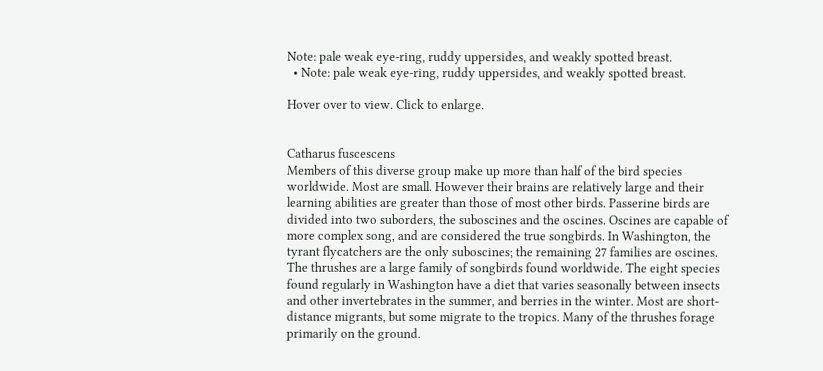Note: pale weak eye-ring, ruddy uppersides, and weakly spotted breast.
  • Note: pale weak eye-ring, ruddy uppersides, and weakly spotted breast.

Hover over to view. Click to enlarge.


Catharus fuscescens
Members of this diverse group make up more than half of the bird species worldwide. Most are small. However their brains are relatively large and their learning abilities are greater than those of most other birds. Passerine birds are divided into two suborders, the suboscines and the oscines. Oscines are capable of more complex song, and are considered the true songbirds. In Washington, the tyrant flycatchers are the only suboscines; the remaining 27 families are oscines.
The thrushes are a large family of songbirds found worldwide. The eight species found regularly in Washington have a diet that varies seasonally between insects and other invertebrates in the summer, and berries in the winter. Most are short-distance migrants, but some migrate to the tropics. Many of the thrushes forage primarily on the ground.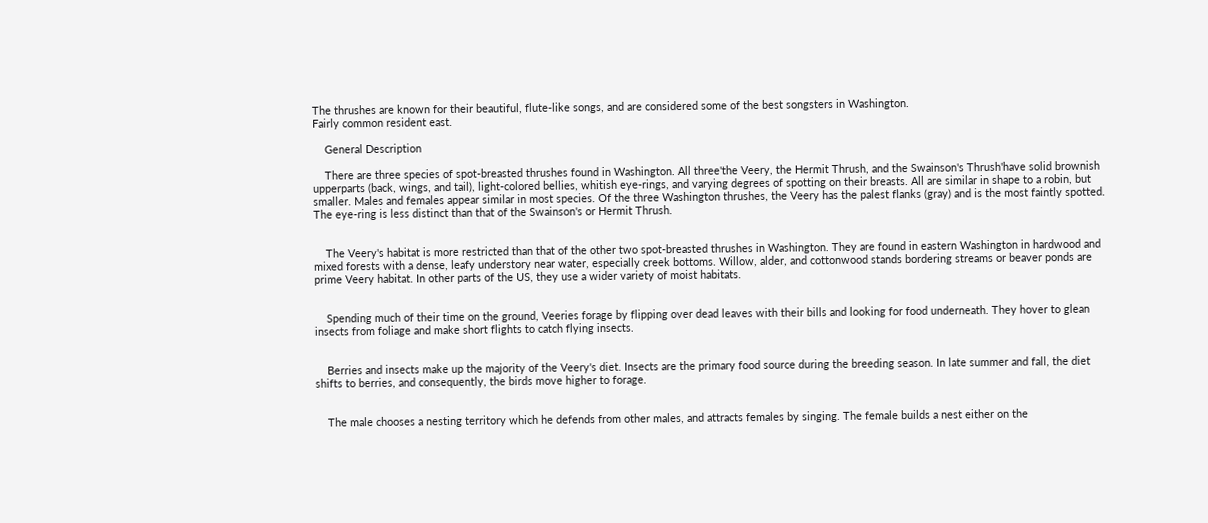The thrushes are known for their beautiful, flute-like songs, and are considered some of the best songsters in Washington.
Fairly common resident east.

    General Description

    There are three species of spot-breasted thrushes found in Washington. All three'the Veery, the Hermit Thrush, and the Swainson's Thrush'have solid brownish upperparts (back, wings, and tail), light-colored bellies, whitish eye-rings, and varying degrees of spotting on their breasts. All are similar in shape to a robin, but smaller. Males and females appear similar in most species. Of the three Washington thrushes, the Veery has the palest flanks (gray) and is the most faintly spotted. The eye-ring is less distinct than that of the Swainson's or Hermit Thrush.


    The Veery's habitat is more restricted than that of the other two spot-breasted thrushes in Washington. They are found in eastern Washington in hardwood and mixed forests with a dense, leafy understory near water, especially creek bottoms. Willow, alder, and cottonwood stands bordering streams or beaver ponds are prime Veery habitat. In other parts of the US, they use a wider variety of moist habitats.


    Spending much of their time on the ground, Veeries forage by flipping over dead leaves with their bills and looking for food underneath. They hover to glean insects from foliage and make short flights to catch flying insects.


    Berries and insects make up the majority of the Veery's diet. Insects are the primary food source during the breeding season. In late summer and fall, the diet shifts to berries, and consequently, the birds move higher to forage.


    The male chooses a nesting territory which he defends from other males, and attracts females by singing. The female builds a nest either on the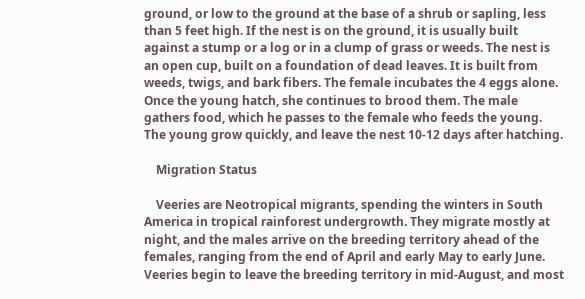ground, or low to the ground at the base of a shrub or sapling, less than 5 feet high. If the nest is on the ground, it is usually built against a stump or a log or in a clump of grass or weeds. The nest is an open cup, built on a foundation of dead leaves. It is built from weeds, twigs, and bark fibers. The female incubates the 4 eggs alone. Once the young hatch, she continues to brood them. The male gathers food, which he passes to the female who feeds the young. The young grow quickly, and leave the nest 10-12 days after hatching.

    Migration Status

    Veeries are Neotropical migrants, spending the winters in South America in tropical rainforest undergrowth. They migrate mostly at night, and the males arrive on the breeding territory ahead of the females, ranging from the end of April and early May to early June. Veeries begin to leave the breeding territory in mid-August, and most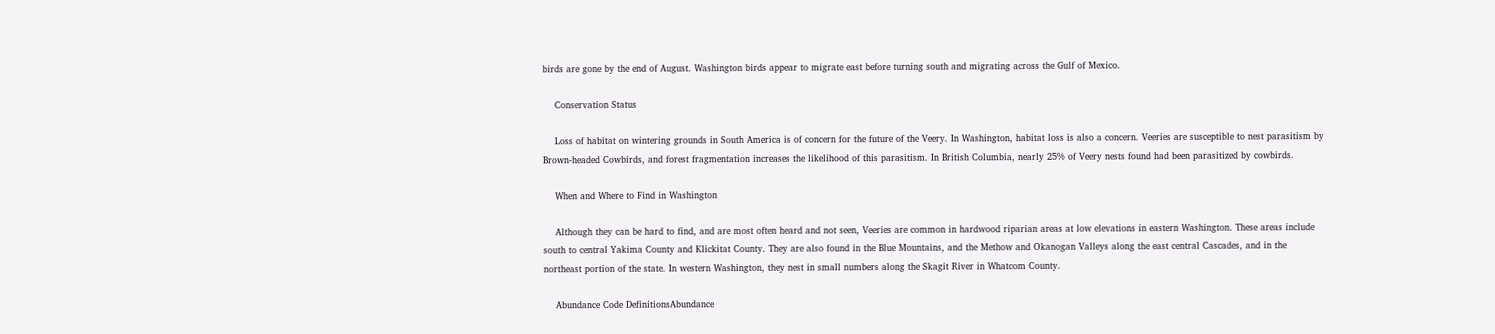birds are gone by the end of August. Washington birds appear to migrate east before turning south and migrating across the Gulf of Mexico.

    Conservation Status

    Loss of habitat on wintering grounds in South America is of concern for the future of the Veery. In Washington, habitat loss is also a concern. Veeries are susceptible to nest parasitism by Brown-headed Cowbirds, and forest fragmentation increases the likelihood of this parasitism. In British Columbia, nearly 25% of Veery nests found had been parasitized by cowbirds.

    When and Where to Find in Washington

    Although they can be hard to find, and are most often heard and not seen, Veeries are common in hardwood riparian areas at low elevations in eastern Washington. These areas include south to central Yakima County and Klickitat County. They are also found in the Blue Mountains, and the Methow and Okanogan Valleys along the east central Cascades, and in the northeast portion of the state. In western Washington, they nest in small numbers along the Skagit River in Whatcom County.

    Abundance Code DefinitionsAbundance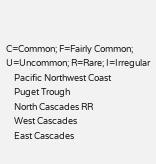C=Common; F=Fairly Common; U=Uncommon; R=Rare; I=Irregular
    Pacific Northwest Coast
    Puget Trough
    North Cascades RR
    West Cascades
    East Cascades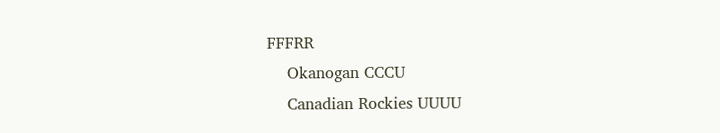FFFRR
    Okanogan CCCU
    Canadian Rockies UUUU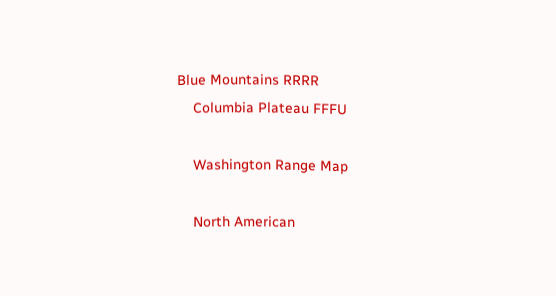Blue Mountains RRRR
    Columbia Plateau FFFU

    Washington Range Map

    North American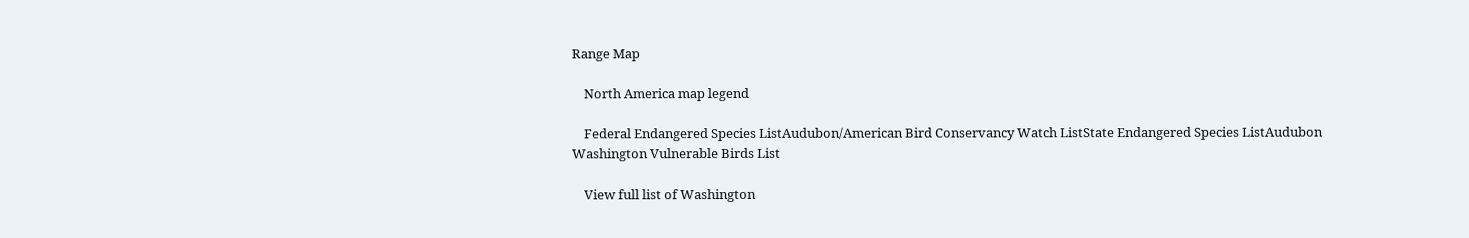Range Map

    North America map legend

    Federal Endangered Species ListAudubon/American Bird Conservancy Watch ListState Endangered Species ListAudubon Washington Vulnerable Birds List

    View full list of Washington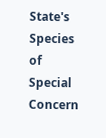State's Species of Special Concern